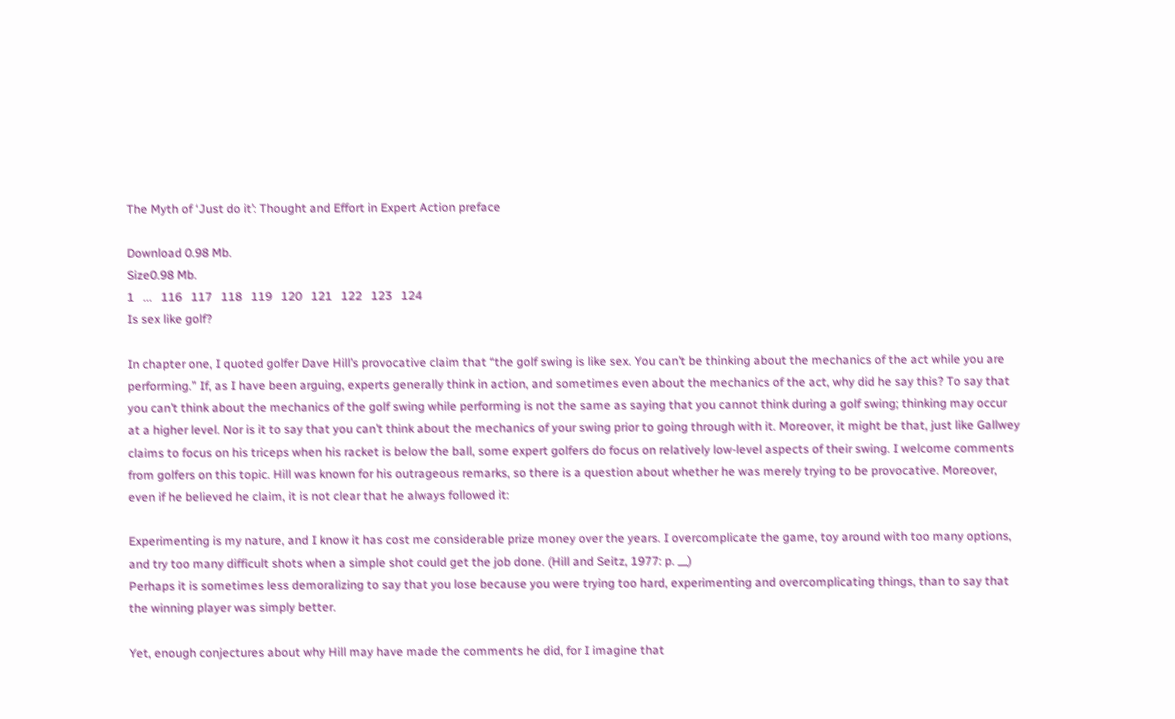The Myth of ‘Just do it’: Thought and Effort in Expert Action preface

Download 0.98 Mb.
Size0.98 Mb.
1   ...   116   117   118   119   120   121   122   123   124
Is sex like golf?

In chapter one, I quoted golfer Dave Hill’s provocative claim that “the golf swing is like sex. You can’t be thinking about the mechanics of the act while you are performing.” If, as I have been arguing, experts generally think in action, and sometimes even about the mechanics of the act, why did he say this? To say that you can’t think about the mechanics of the golf swing while performing is not the same as saying that you cannot think during a golf swing; thinking may occur at a higher level. Nor is it to say that you can’t think about the mechanics of your swing prior to going through with it. Moreover, it might be that, just like Gallwey claims to focus on his triceps when his racket is below the ball, some expert golfers do focus on relatively low-level aspects of their swing. I welcome comments from golfers on this topic. Hill was known for his outrageous remarks, so there is a question about whether he was merely trying to be provocative. Moreover, even if he believed he claim, it is not clear that he always followed it:

Experimenting is my nature, and I know it has cost me considerable prize money over the years. I overcomplicate the game, toy around with too many options, and try too many difficult shots when a simple shot could get the job done. (Hill and Seitz, 1977: p. __)
Perhaps it is sometimes less demoralizing to say that you lose because you were trying too hard, experimenting and overcomplicating things, than to say that the winning player was simply better.

Yet, enough conjectures about why Hill may have made the comments he did, for I imagine that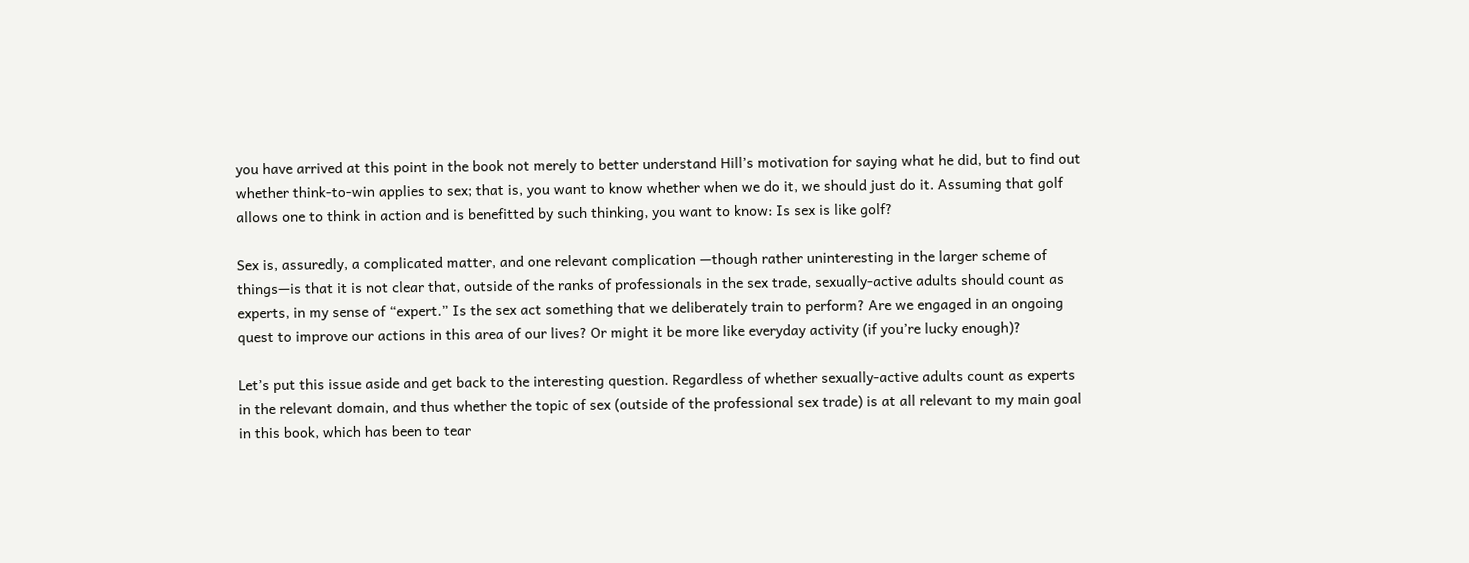you have arrived at this point in the book not merely to better understand Hill’s motivation for saying what he did, but to find out whether think-to-win applies to sex; that is, you want to know whether when we do it, we should just do it. Assuming that golf allows one to think in action and is benefitted by such thinking, you want to know: Is sex is like golf?

Sex is, assuredly, a complicated matter, and one relevant complication —though rather uninteresting in the larger scheme of things—is that it is not clear that, outside of the ranks of professionals in the sex trade, sexually-active adults should count as experts, in my sense of “expert.” Is the sex act something that we deliberately train to perform? Are we engaged in an ongoing quest to improve our actions in this area of our lives? Or might it be more like everyday activity (if you’re lucky enough)?

Let’s put this issue aside and get back to the interesting question. Regardless of whether sexually-active adults count as experts in the relevant domain, and thus whether the topic of sex (outside of the professional sex trade) is at all relevant to my main goal in this book, which has been to tear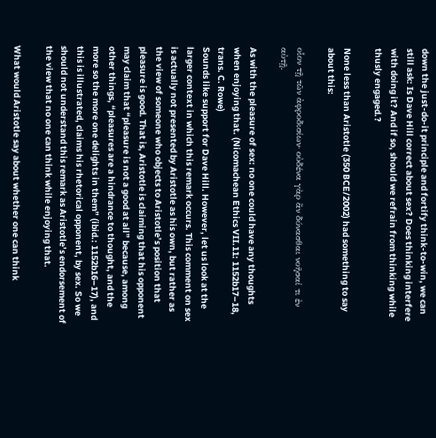down the just-do-it principle and fortify think-to-win, we can still ask: Is Dave Hill correct about sex? Does thinking interfere with doing it? And if so, should we refrain from thinking while thusly engaged.?

None less than Aristotle (350 BCE/2002) had something to say about this:

οἷον τῇ τῶν ἀφροδισίων· οὐδένα γὰρ ἂν δύνασθαι νοῆσαί τι ἐν αὐτῇ.

As with the pleasure of sex: no one could have any thoughts when enjoying that. (Nicomachean Ethics VII.11: 1152b17–18, trans. C. Rowe)
Sounds like support for Dave Hill. However, let us look at the larger context in which this remark occurs. This comment on sex is actually not presented by Aristotle as his own, but rather as the view of someone who objects to Aristotle’s position that pleasure is good. That is, Aristotle is claiming that his opponent may claim that “pleasure is not a good at all” because, among other things, “pleasures are a hindrance to thought, and the more so the more one delights in them” (ibid.: 1152b16–17), and this is illustrated, claims his rhetorical opponent, by sex. So we should not understand this remark as Aristotle’s endorsement of the view that no one can think while enjoying that.

What would Aristotle say about whether one can think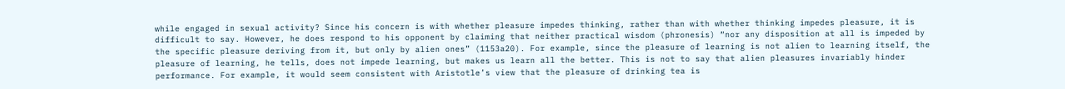while engaged in sexual activity? Since his concern is with whether pleasure impedes thinking, rather than with whether thinking impedes pleasure, it is difficult to say. However, he does respond to his opponent by claiming that neither practical wisdom (phronesis) “nor any disposition at all is impeded by the specific pleasure deriving from it, but only by alien ones” (1153a20). For example, since the pleasure of learning is not alien to learning itself, the pleasure of learning, he tells, does not impede learning, but makes us learn all the better. This is not to say that alien pleasures invariably hinder performance. For example, it would seem consistent with Aristotle’s view that the pleasure of drinking tea is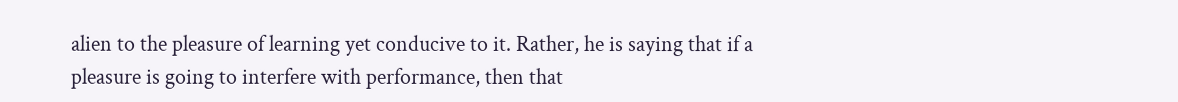alien to the pleasure of learning yet conducive to it. Rather, he is saying that if a pleasure is going to interfere with performance, then that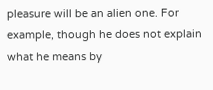pleasure will be an alien one. For example, though he does not explain what he means by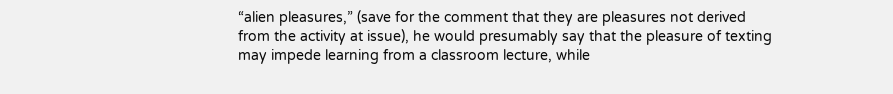“alien pleasures,” (save for the comment that they are pleasures not derived from the activity at issue), he would presumably say that the pleasure of texting may impede learning from a classroom lecture, while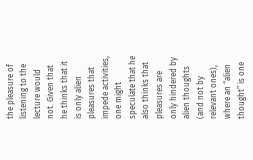the pleasure of listening to the lecture would not. Given that he thinks that it is only alien pleasures that impede activities, one might speculate that he also thinks that pleasures are only hindered by alien thoughts (and not by relevant ones), where an “alien thought” is one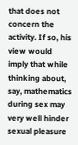that does not concern the activity. If so, his view would imply that while thinking about, say, mathematics during sex may very well hinder sexual pleasure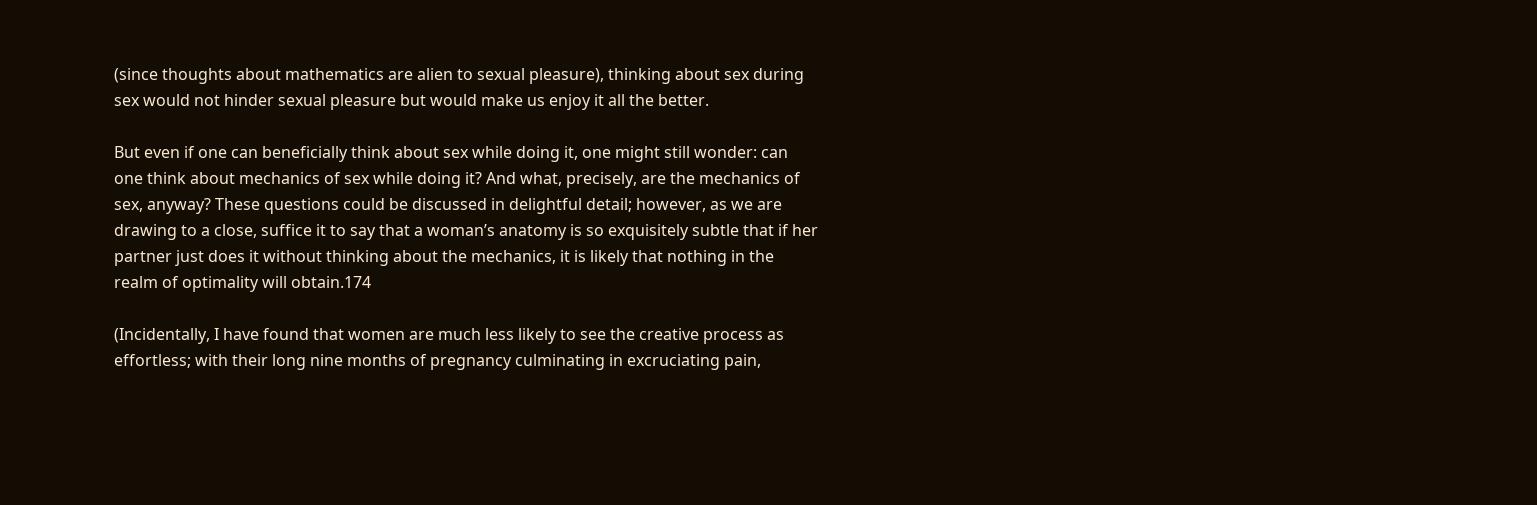(since thoughts about mathematics are alien to sexual pleasure), thinking about sex during sex would not hinder sexual pleasure but would make us enjoy it all the better.

But even if one can beneficially think about sex while doing it, one might still wonder: can one think about mechanics of sex while doing it? And what, precisely, are the mechanics of sex, anyway? These questions could be discussed in delightful detail; however, as we are drawing to a close, suffice it to say that a woman’s anatomy is so exquisitely subtle that if her partner just does it without thinking about the mechanics, it is likely that nothing in the realm of optimality will obtain.174

(Incidentally, I have found that women are much less likely to see the creative process as effortless; with their long nine months of pregnancy culminating in excruciating pain,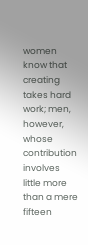women know that creating takes hard work; men, however, whose contribution involves little more than a mere fifteen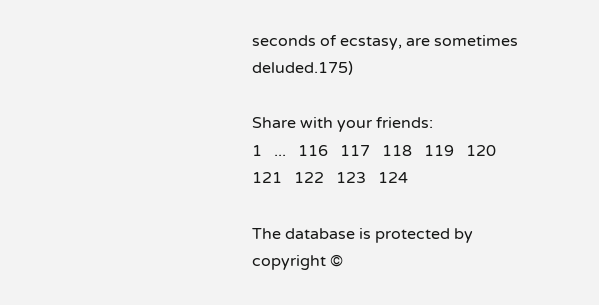seconds of ecstasy, are sometimes deluded.175)

Share with your friends:
1   ...   116   117   118   119   120   121   122   123   124

The database is protected by copyright ©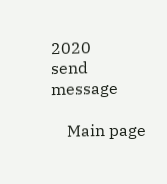2020
send message

    Main page